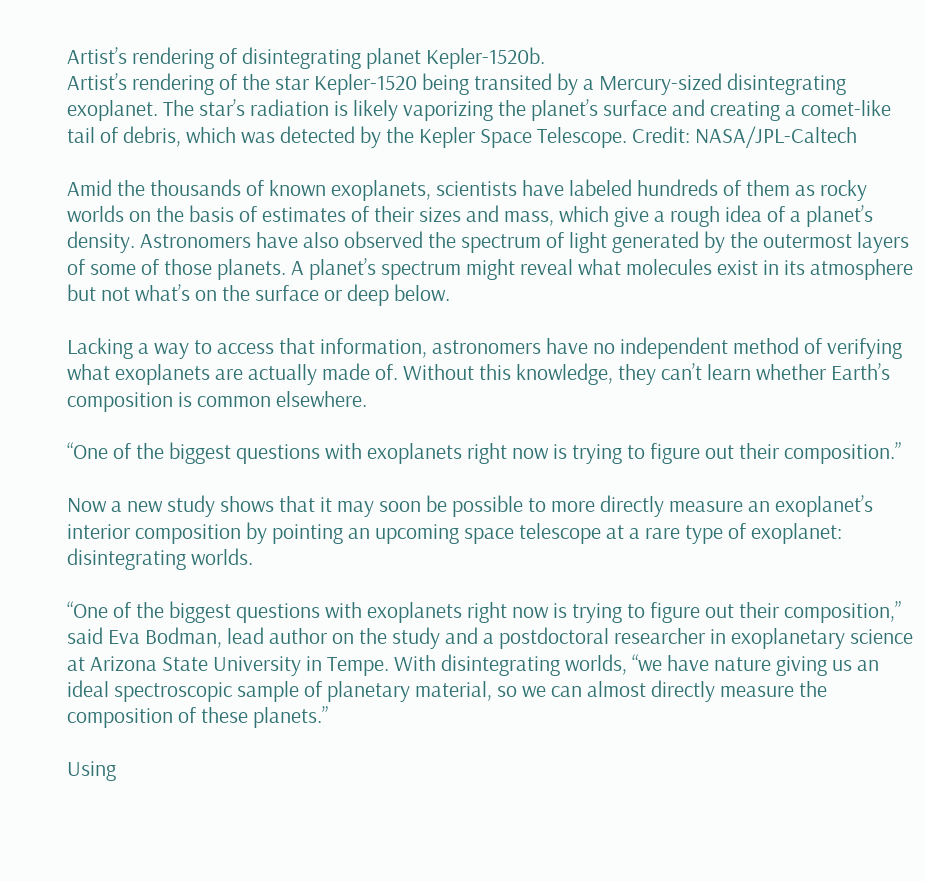Artist’s rendering of disintegrating planet Kepler-1520b.
Artist’s rendering of the star Kepler-1520 being transited by a Mercury-sized disintegrating exoplanet. The star’s radiation is likely vaporizing the planet’s surface and creating a comet-like tail of debris, which was detected by the Kepler Space Telescope. Credit: NASA/JPL-Caltech

Amid the thousands of known exoplanets, scientists have labeled hundreds of them as rocky worlds on the basis of estimates of their sizes and mass, which give a rough idea of a planet’s density. Astronomers have also observed the spectrum of light generated by the outermost layers of some of those planets. A planet’s spectrum might reveal what molecules exist in its atmosphere but not what’s on the surface or deep below.

Lacking a way to access that information, astronomers have no independent method of verifying what exoplanets are actually made of. Without this knowledge, they can’t learn whether Earth’s composition is common elsewhere.

“One of the biggest questions with exoplanets right now is trying to figure out their composition.”

Now a new study shows that it may soon be possible to more directly measure an exoplanet’s interior composition by pointing an upcoming space telescope at a rare type of exoplanet: disintegrating worlds.

“One of the biggest questions with exoplanets right now is trying to figure out their composition,” said Eva Bodman, lead author on the study and a postdoctoral researcher in exoplanetary science at Arizona State University in Tempe. With disintegrating worlds, “we have nature giving us an ideal spectroscopic sample of planetary material, so we can almost directly measure the composition of these planets.”

Using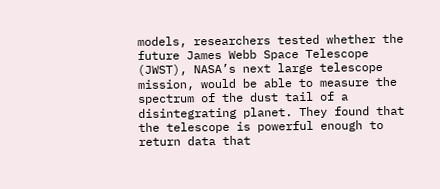models, researchers tested whether the future James Webb Space Telescope (JWST), NASA’s next large telescope mission, would be able to measure the spectrum of the dust tail of a disintegrating planet. They found that the telescope is powerful enough to return data that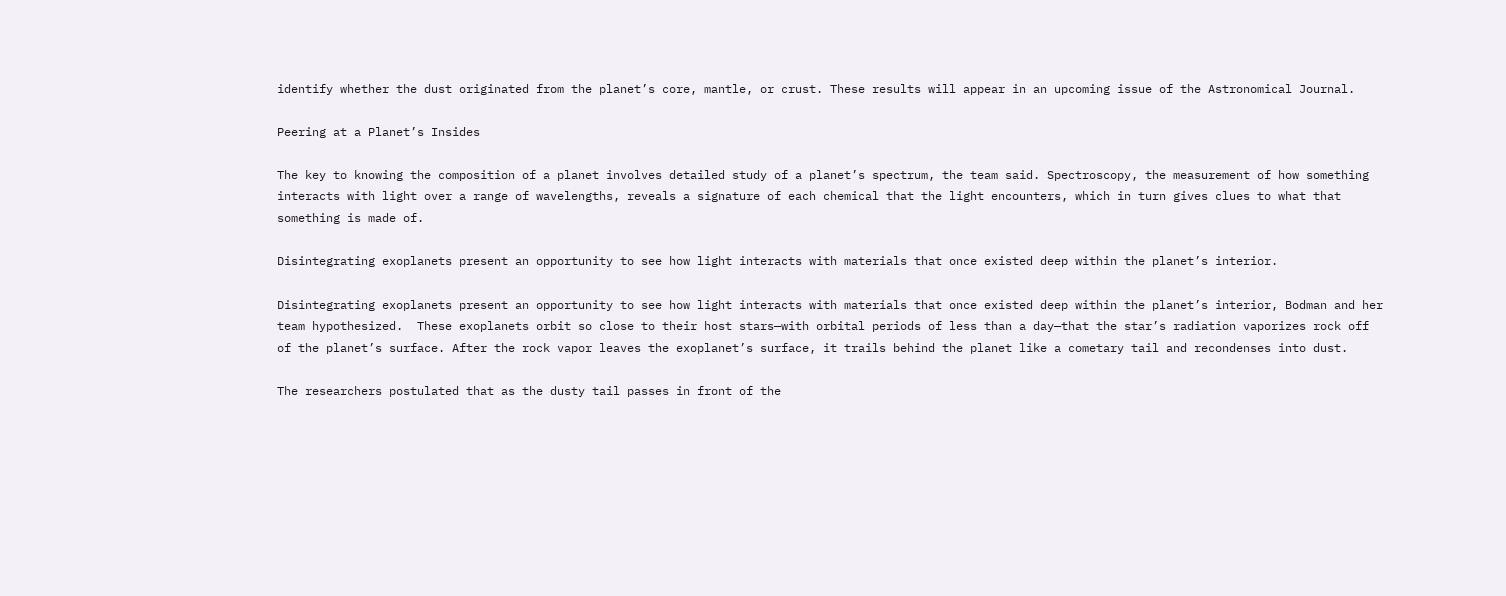identify whether the dust originated from the planet’s core, mantle, or crust. These results will appear in an upcoming issue of the Astronomical Journal.

Peering at a Planet’s Insides

The key to knowing the composition of a planet involves detailed study of a planet’s spectrum, the team said. Spectroscopy, the measurement of how something interacts with light over a range of wavelengths, reveals a signature of each chemical that the light encounters, which in turn gives clues to what that something is made of.

Disintegrating exoplanets present an opportunity to see how light interacts with materials that once existed deep within the planet’s interior.

Disintegrating exoplanets present an opportunity to see how light interacts with materials that once existed deep within the planet’s interior, Bodman and her team hypothesized.  These exoplanets orbit so close to their host stars—with orbital periods of less than a day—that the star’s radiation vaporizes rock off of the planet’s surface. After the rock vapor leaves the exoplanet’s surface, it trails behind the planet like a cometary tail and recondenses into dust.

The researchers postulated that as the dusty tail passes in front of the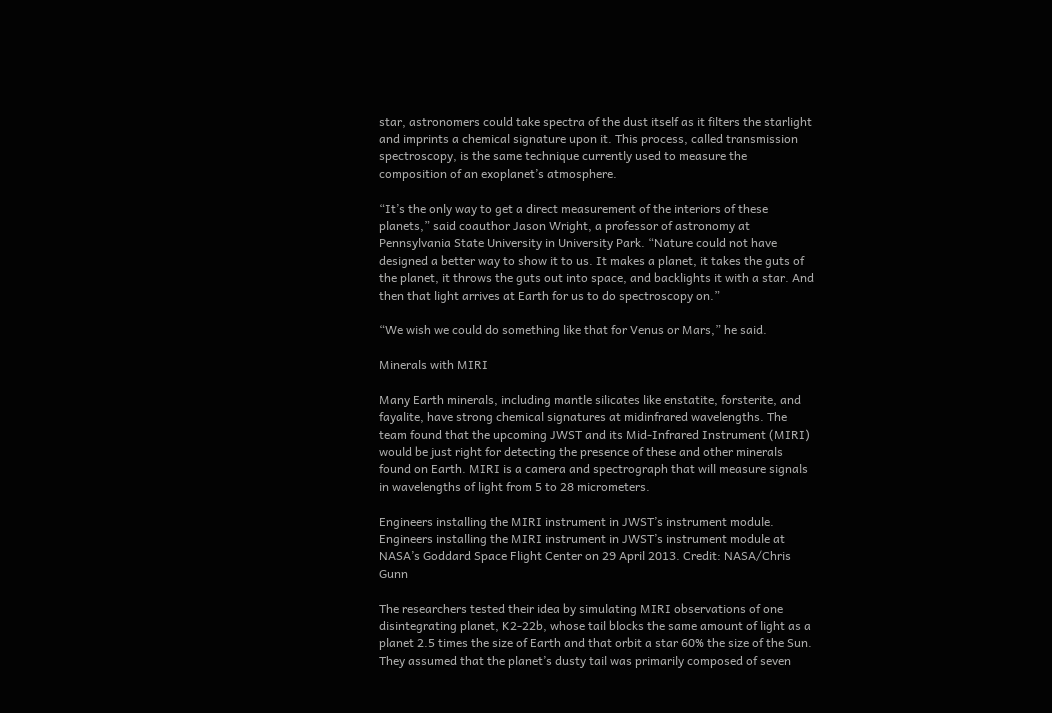star, astronomers could take spectra of the dust itself as it filters the starlight and imprints a chemical signature upon it. This process, called transmission spectroscopy, is the same technique currently used to measure the composition of an exoplanet’s atmosphere.

“It’s the only way to get a direct measurement of the interiors of these planets,” said coauthor Jason Wright, a professor of astronomy at Pennsylvania State University in University Park. “Nature could not have designed a better way to show it to us. It makes a planet, it takes the guts of the planet, it throws the guts out into space, and backlights it with a star. And then that light arrives at Earth for us to do spectroscopy on.”

“We wish we could do something like that for Venus or Mars,” he said.

Minerals with MIRI

Many Earth minerals, including mantle silicates like enstatite, forsterite, and fayalite, have strong chemical signatures at midinfrared wavelengths. The team found that the upcoming JWST and its Mid-Infrared Instrument (MIRI) would be just right for detecting the presence of these and other minerals found on Earth. MIRI is a camera and spectrograph that will measure signals in wavelengths of light from 5 to 28 micrometers.

Engineers installing the MIRI instrument in JWST’s instrument module.
Engineers installing the MIRI instrument in JWST’s instrument module at NASA’s Goddard Space Flight Center on 29 April 2013. Credit: NASA/Chris Gunn

The researchers tested their idea by simulating MIRI observations of one disintegrating planet, K2-22b, whose tail blocks the same amount of light as a planet 2.5 times the size of Earth and that orbit a star 60% the size of the Sun. They assumed that the planet’s dusty tail was primarily composed of seven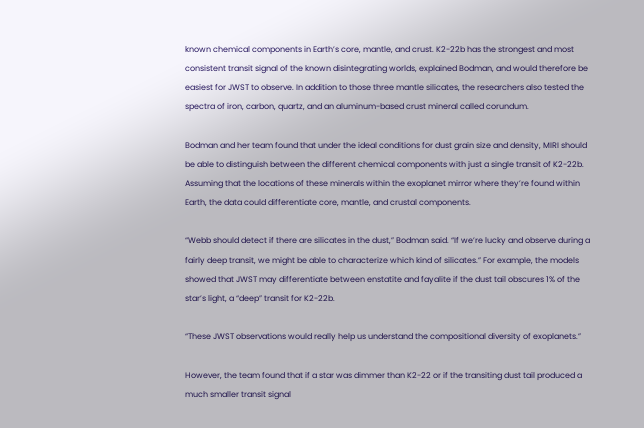known chemical components in Earth’s core, mantle, and crust. K2-22b has the strongest and most consistent transit signal of the known disintegrating worlds, explained Bodman, and would therefore be easiest for JWST to observe. In addition to those three mantle silicates, the researchers also tested the spectra of iron, carbon, quartz, and an aluminum-based crust mineral called corundum.

Bodman and her team found that under the ideal conditions for dust grain size and density, MIRI should be able to distinguish between the different chemical components with just a single transit of K2-22b. Assuming that the locations of these minerals within the exoplanet mirror where they’re found within Earth, the data could differentiate core, mantle, and crustal components.

“Webb should detect if there are silicates in the dust,” Bodman said. “If we’re lucky and observe during a fairly deep transit, we might be able to characterize which kind of silicates.” For example, the models showed that JWST may differentiate between enstatite and fayalite if the dust tail obscures 1% of the star’s light, a “deep” transit for K2-22b.

“These JWST observations would really help us understand the compositional diversity of exoplanets.”

However, the team found that if a star was dimmer than K2-22 or if the transiting dust tail produced a much smaller transit signal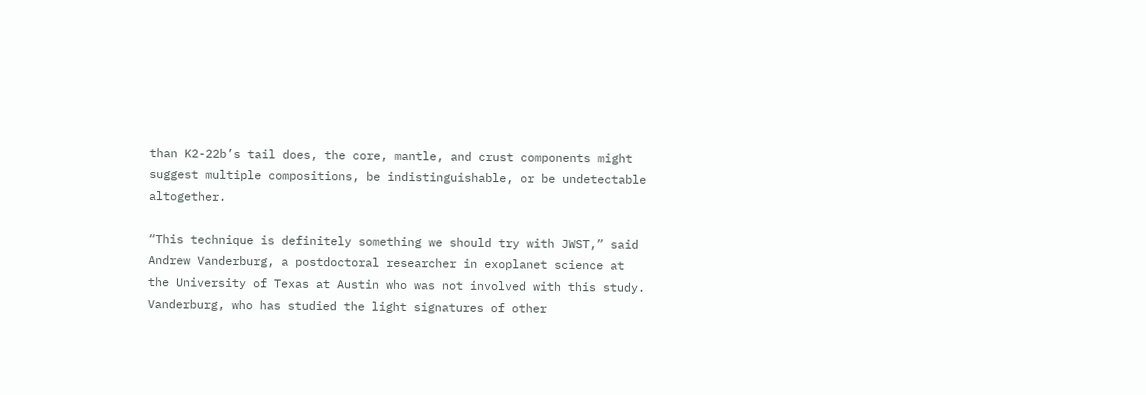than K2-22b’s tail does, the core, mantle, and crust components might suggest multiple compositions, be indistinguishable, or be undetectable altogether.

“This technique is definitely something we should try with JWST,” said Andrew Vanderburg, a postdoctoral researcher in exoplanet science at the University of Texas at Austin who was not involved with this study. Vanderburg, who has studied the light signatures of other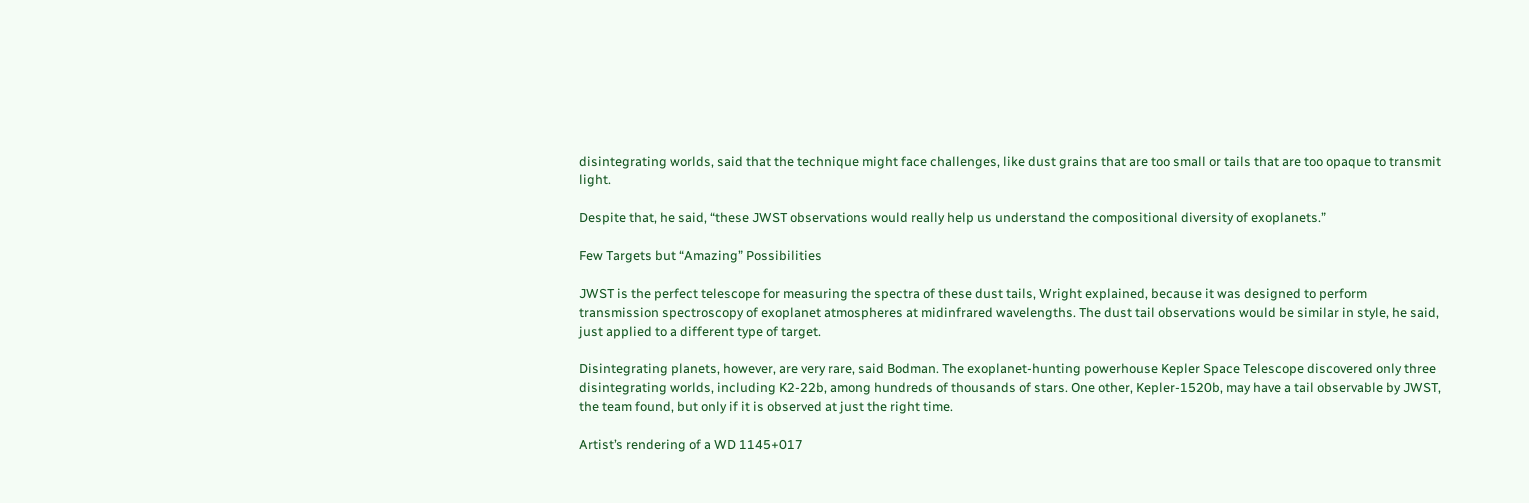disintegrating worlds, said that the technique might face challenges, like dust grains that are too small or tails that are too opaque to transmit light.

Despite that, he said, “these JWST observations would really help us understand the compositional diversity of exoplanets.”

Few Targets but “Amazing” Possibilities

JWST is the perfect telescope for measuring the spectra of these dust tails, Wright explained, because it was designed to perform transmission spectroscopy of exoplanet atmospheres at midinfrared wavelengths. The dust tail observations would be similar in style, he said, just applied to a different type of target.

Disintegrating planets, however, are very rare, said Bodman. The exoplanet-hunting powerhouse Kepler Space Telescope discovered only three disintegrating worlds, including K2-22b, among hundreds of thousands of stars. One other, Kepler-1520b, may have a tail observable by JWST, the team found, but only if it is observed at just the right time.

Artist’s rendering of a WD 1145+017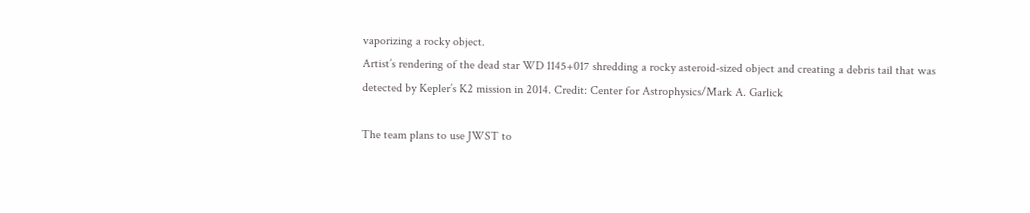vaporizing a rocky object.
Artist’s rendering of the dead star WD 1145+017 shredding a rocky asteroid-sized object and creating a debris tail that was detected by Kepler’s K2 mission in 2014. Credit: Center for Astrophysics/Mark A. Garlick

The team plans to use JWST to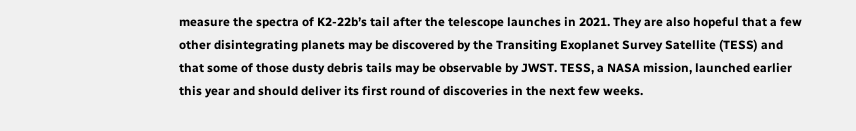measure the spectra of K2-22b’s tail after the telescope launches in 2021. They are also hopeful that a few other disintegrating planets may be discovered by the Transiting Exoplanet Survey Satellite (TESS) and that some of those dusty debris tails may be observable by JWST. TESS, a NASA mission, launched earlier this year and should deliver its first round of discoveries in the next few weeks.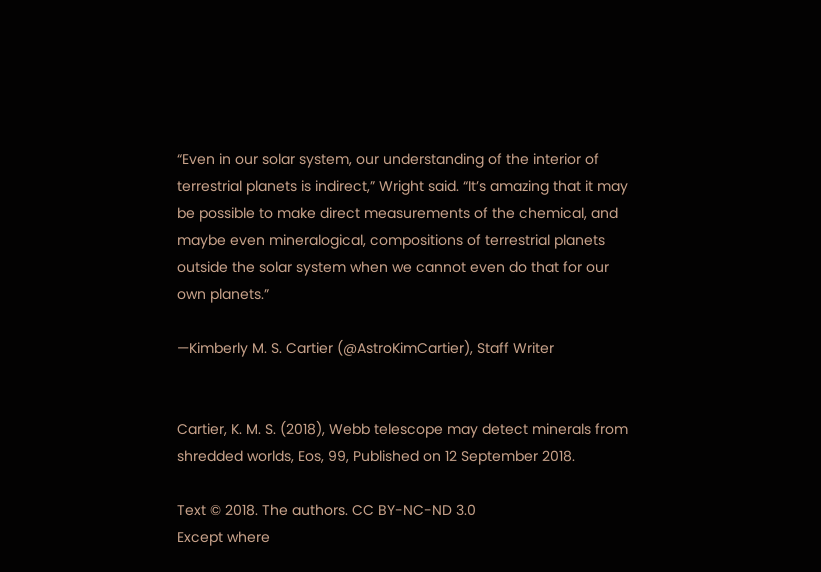“Even in our solar system, our understanding of the interior of terrestrial planets is indirect,” Wright said. “It’s amazing that it may be possible to make direct measurements of the chemical, and maybe even mineralogical, compositions of terrestrial planets outside the solar system when we cannot even do that for our own planets.”

—Kimberly M. S. Cartier (@AstroKimCartier), Staff Writer


Cartier, K. M. S. (2018), Webb telescope may detect minerals from shredded worlds, Eos, 99, Published on 12 September 2018.

Text © 2018. The authors. CC BY-NC-ND 3.0
Except where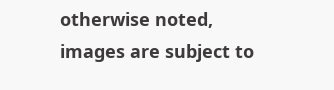otherwise noted, images are subject to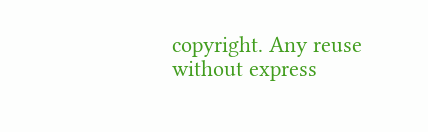copyright. Any reuse without express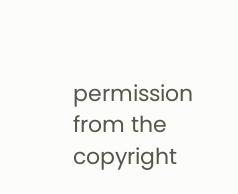permission from the copyright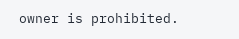owner is prohibited.